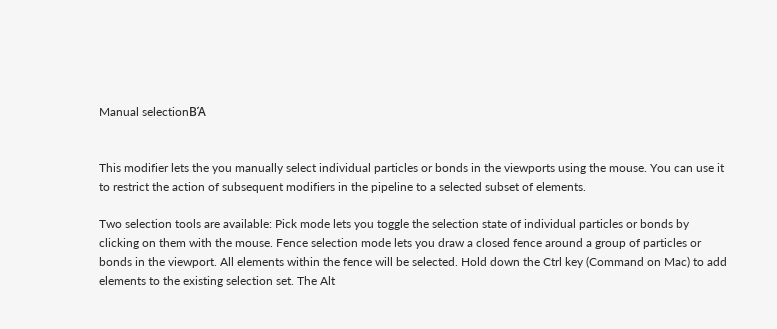Manual selectionΒΆ


This modifier lets the you manually select individual particles or bonds in the viewports using the mouse. You can use it to restrict the action of subsequent modifiers in the pipeline to a selected subset of elements.

Two selection tools are available: Pick mode lets you toggle the selection state of individual particles or bonds by clicking on them with the mouse. Fence selection mode lets you draw a closed fence around a group of particles or bonds in the viewport. All elements within the fence will be selected. Hold down the Ctrl key (Command on Mac) to add elements to the existing selection set. The Alt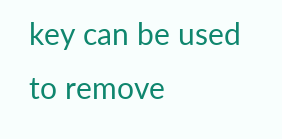key can be used to remove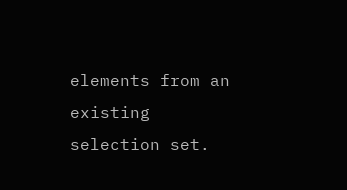elements from an existing selection set.